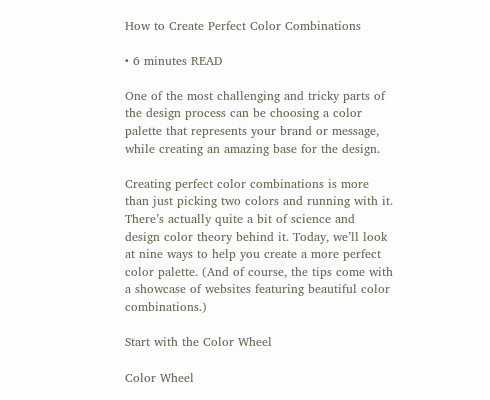How to Create Perfect Color Combinations

• 6 minutes READ

One of the most challenging and tricky parts of the design process can be choosing a color palette that represents your brand or message, while creating an amazing base for the design.

Creating perfect color combinations is more than just picking two colors and running with it. There’s actually quite a bit of science and design color theory behind it. Today, we’ll look at nine ways to help you create a more perfect color palette. (And of course, the tips come with a showcase of websites featuring beautiful color combinations.)

Start with the Color Wheel

Color Wheel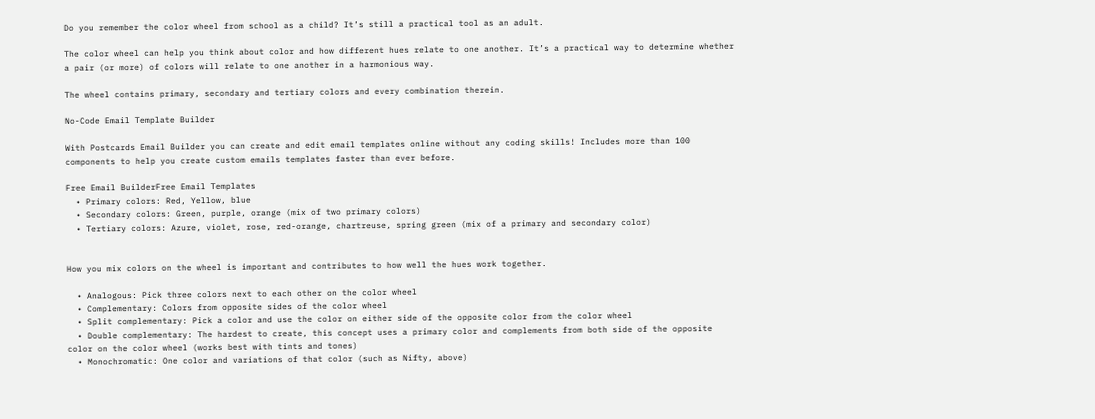Do you remember the color wheel from school as a child? It’s still a practical tool as an adult.

The color wheel can help you think about color and how different hues relate to one another. It’s a practical way to determine whether a pair (or more) of colors will relate to one another in a harmonious way.

The wheel contains primary, secondary and tertiary colors and every combination therein.

No-Code Email Template Builder

With Postcards Email Builder you can create and edit email templates online without any coding skills! Includes more than 100 components to help you create custom emails templates faster than ever before.

Free Email BuilderFree Email Templates
  • Primary colors: Red, Yellow, blue
  • Secondary colors: Green, purple, orange (mix of two primary colors)
  • Tertiary colors: Azure, violet, rose, red-orange, chartreuse, spring green (mix of a primary and secondary color)


How you mix colors on the wheel is important and contributes to how well the hues work together.

  • Analogous: Pick three colors next to each other on the color wheel
  • Complementary: Colors from opposite sides of the color wheel
  • Split complementary: Pick a color and use the color on either side of the opposite color from the color wheel
  • Double complementary: The hardest to create, this concept uses a primary color and complements from both side of the opposite color on the color wheel (works best with tints and tones)
  • Monochromatic: One color and variations of that color (such as Nifty, above)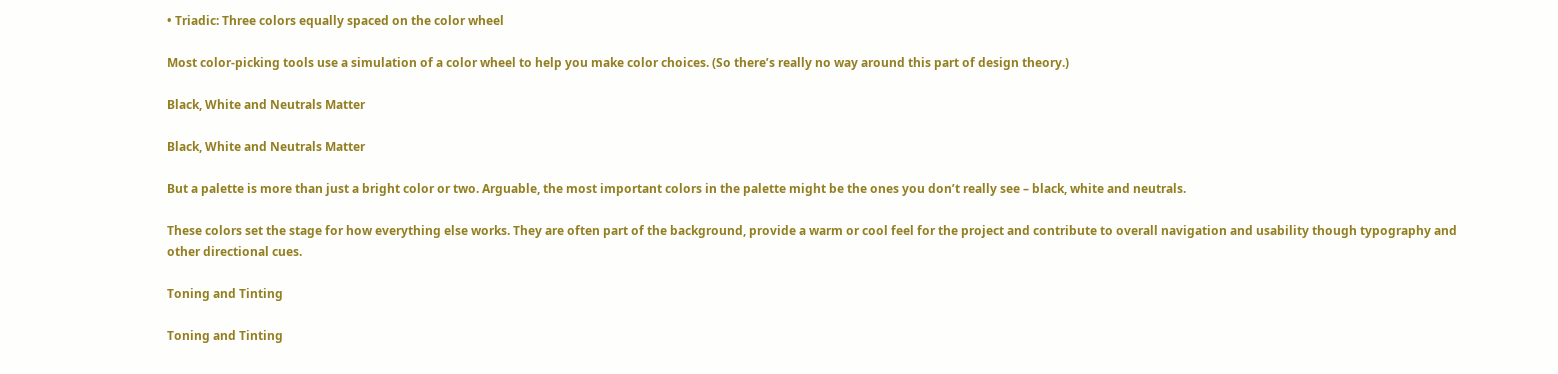• Triadic: Three colors equally spaced on the color wheel

Most color-picking tools use a simulation of a color wheel to help you make color choices. (So there’s really no way around this part of design theory.)

Black, White and Neutrals Matter

Black, White and Neutrals Matter

But a palette is more than just a bright color or two. Arguable, the most important colors in the palette might be the ones you don’t really see – black, white and neutrals.

These colors set the stage for how everything else works. They are often part of the background, provide a warm or cool feel for the project and contribute to overall navigation and usability though typography and other directional cues.

Toning and Tinting

Toning and Tinting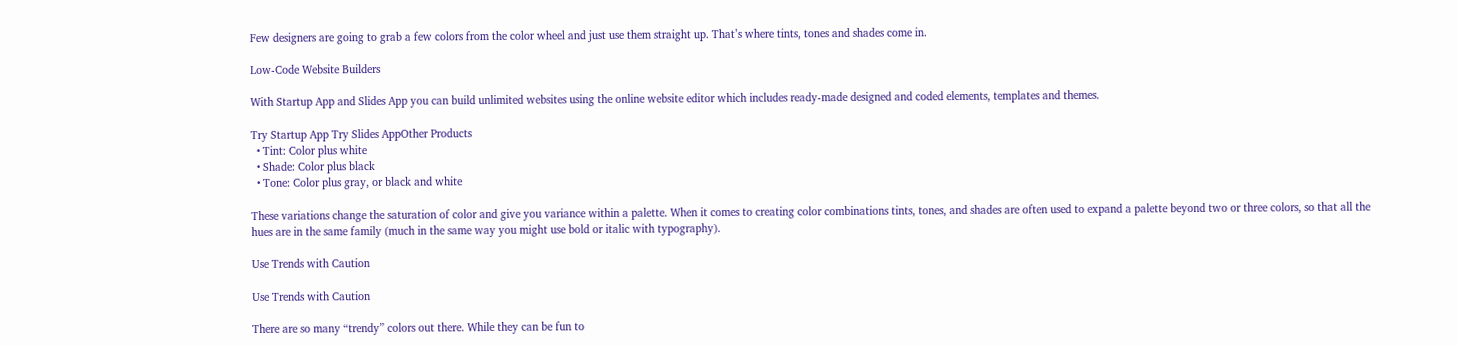Few designers are going to grab a few colors from the color wheel and just use them straight up. That’s where tints, tones and shades come in.

Low-Code Website Builders

With Startup App and Slides App you can build unlimited websites using the online website editor which includes ready-made designed and coded elements, templates and themes.

Try Startup App Try Slides AppOther Products
  • Tint: Color plus white
  • Shade: Color plus black
  • Tone: Color plus gray, or black and white

These variations change the saturation of color and give you variance within a palette. When it comes to creating color combinations tints, tones, and shades are often used to expand a palette beyond two or three colors, so that all the hues are in the same family (much in the same way you might use bold or italic with typography).

Use Trends with Caution

Use Trends with Caution

There are so many “trendy” colors out there. While they can be fun to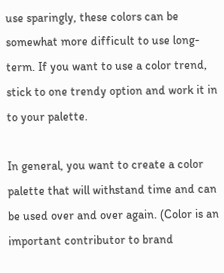use sparingly, these colors can be somewhat more difficult to use long-term. If you want to use a color trend, stick to one trendy option and work it in to your palette.

In general, you want to create a color palette that will withstand time and can be used over and over again. (Color is an important contributor to brand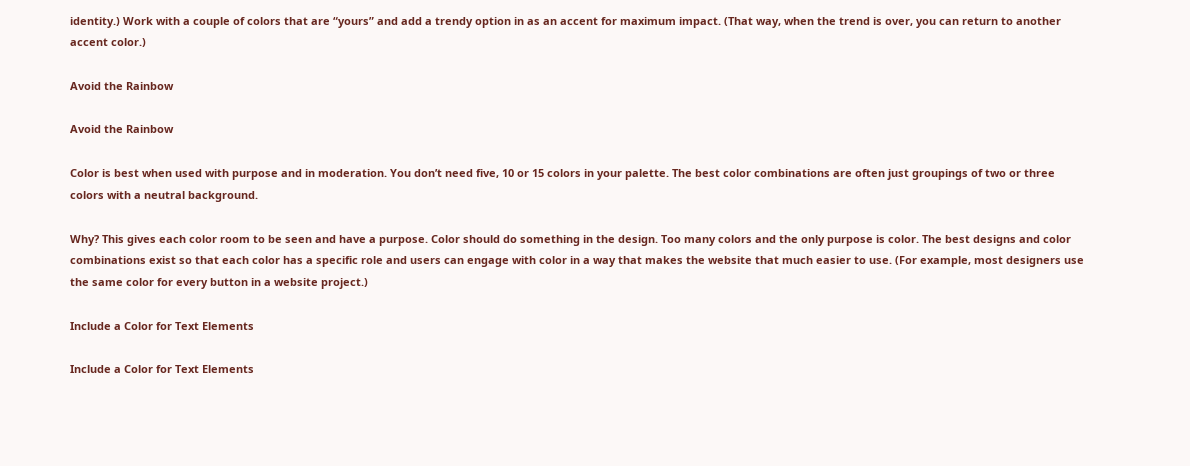identity.) Work with a couple of colors that are “yours” and add a trendy option in as an accent for maximum impact. (That way, when the trend is over, you can return to another accent color.)

Avoid the Rainbow

Avoid the Rainbow

Color is best when used with purpose and in moderation. You don’t need five, 10 or 15 colors in your palette. The best color combinations are often just groupings of two or three colors with a neutral background.

Why? This gives each color room to be seen and have a purpose. Color should do something in the design. Too many colors and the only purpose is color. The best designs and color combinations exist so that each color has a specific role and users can engage with color in a way that makes the website that much easier to use. (For example, most designers use the same color for every button in a website project.)

Include a Color for Text Elements

Include a Color for Text Elements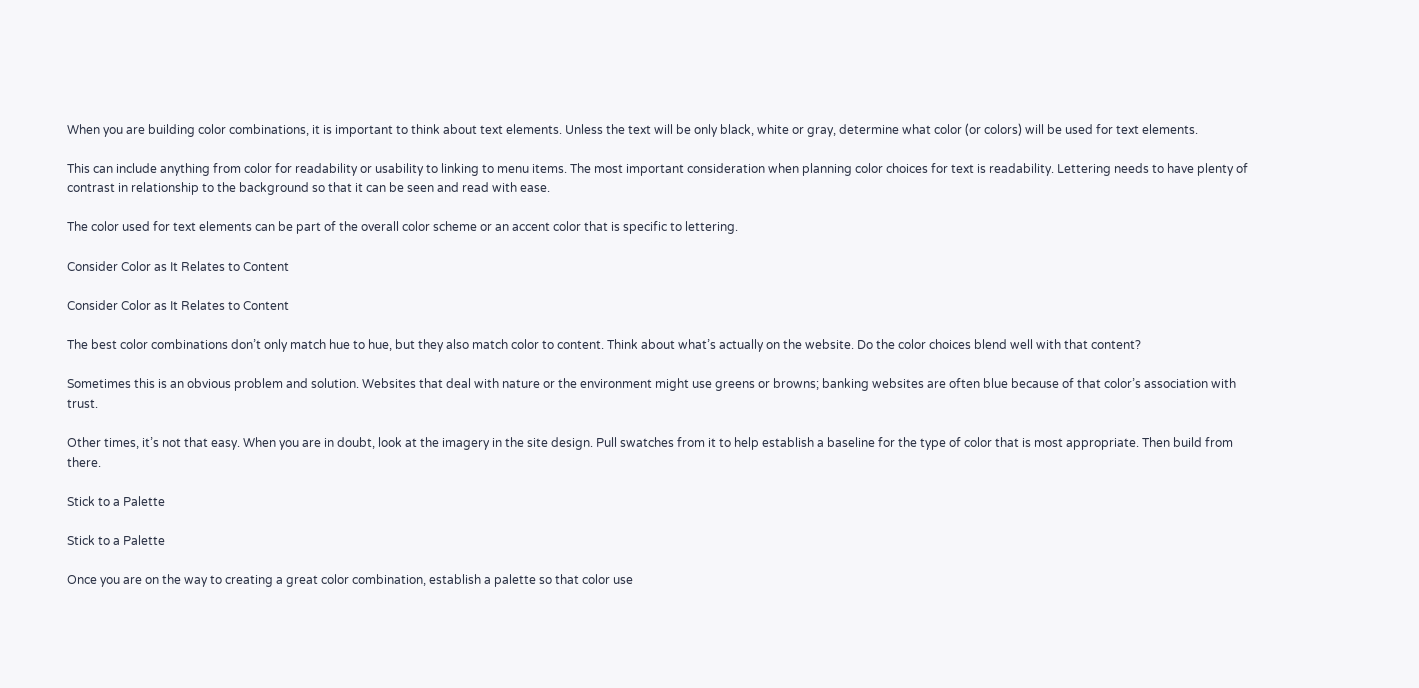When you are building color combinations, it is important to think about text elements. Unless the text will be only black, white or gray, determine what color (or colors) will be used for text elements.

This can include anything from color for readability or usability to linking to menu items. The most important consideration when planning color choices for text is readability. Lettering needs to have plenty of contrast in relationship to the background so that it can be seen and read with ease.

The color used for text elements can be part of the overall color scheme or an accent color that is specific to lettering.

Consider Color as It Relates to Content

Consider Color as It Relates to Content

The best color combinations don’t only match hue to hue, but they also match color to content. Think about what’s actually on the website. Do the color choices blend well with that content?

Sometimes this is an obvious problem and solution. Websites that deal with nature or the environment might use greens or browns; banking websites are often blue because of that color’s association with trust.

Other times, it’s not that easy. When you are in doubt, look at the imagery in the site design. Pull swatches from it to help establish a baseline for the type of color that is most appropriate. Then build from there.

Stick to a Palette

Stick to a Palette

Once you are on the way to creating a great color combination, establish a palette so that color use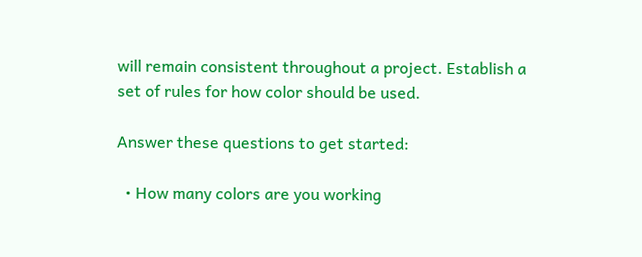will remain consistent throughout a project. Establish a set of rules for how color should be used.

Answer these questions to get started:

  • How many colors are you working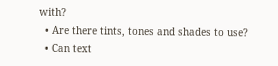with?
  • Are there tints, tones and shades to use?
  • Can text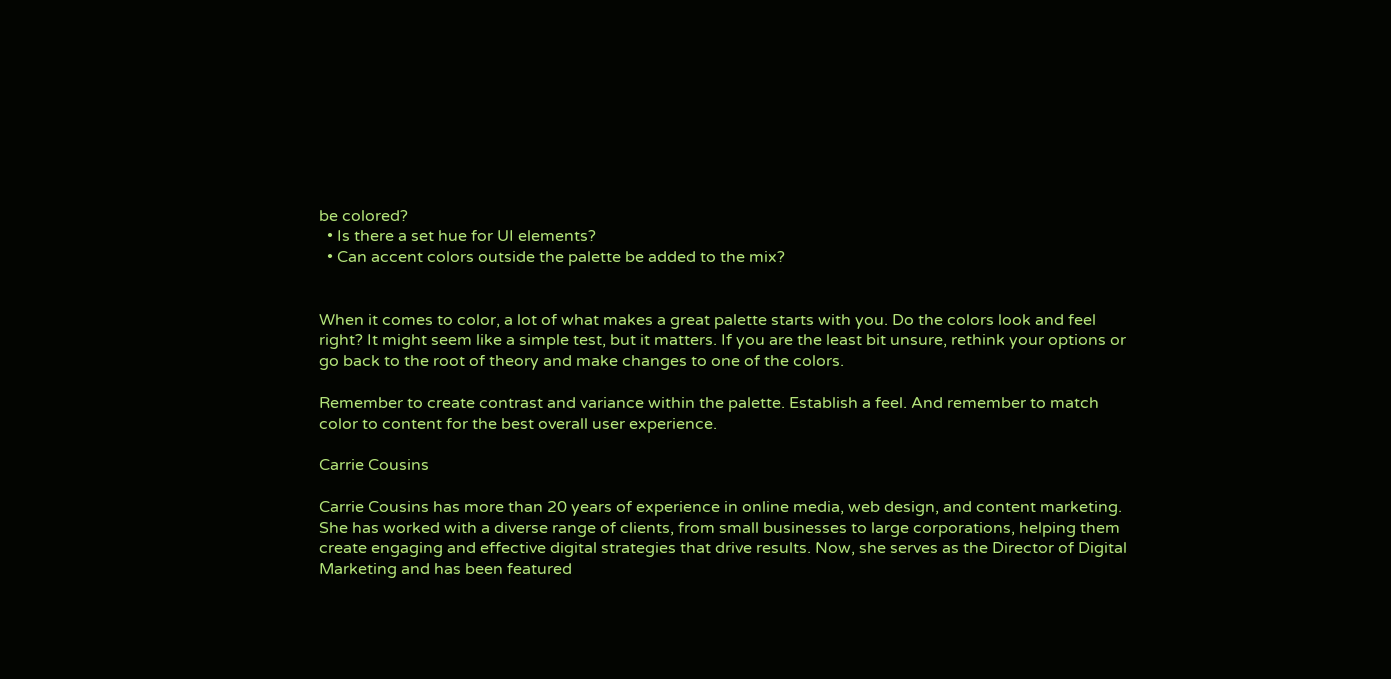be colored?
  • Is there a set hue for UI elements?
  • Can accent colors outside the palette be added to the mix?


When it comes to color, a lot of what makes a great palette starts with you. Do the colors look and feel right? It might seem like a simple test, but it matters. If you are the least bit unsure, rethink your options or go back to the root of theory and make changes to one of the colors.

Remember to create contrast and variance within the palette. Establish a feel. And remember to match color to content for the best overall user experience.

Carrie Cousins

Carrie Cousins has more than 20 years of experience in online media, web design, and content marketing. She has worked with a diverse range of clients, from small businesses to large corporations, helping them create engaging and effective digital strategies that drive results. Now, she serves as the Director of Digital Marketing and has been featured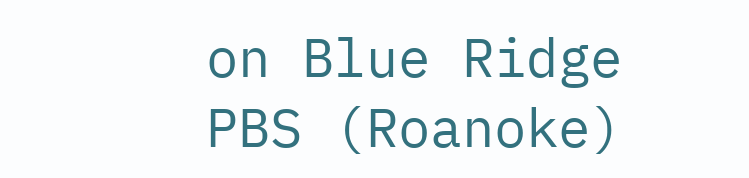on Blue Ridge PBS (Roanoke)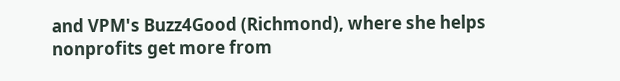and VPM's Buzz4Good (Richmond), where she helps nonprofits get more from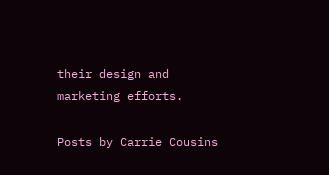their design and marketing efforts.

Posts by Carrie Cousins